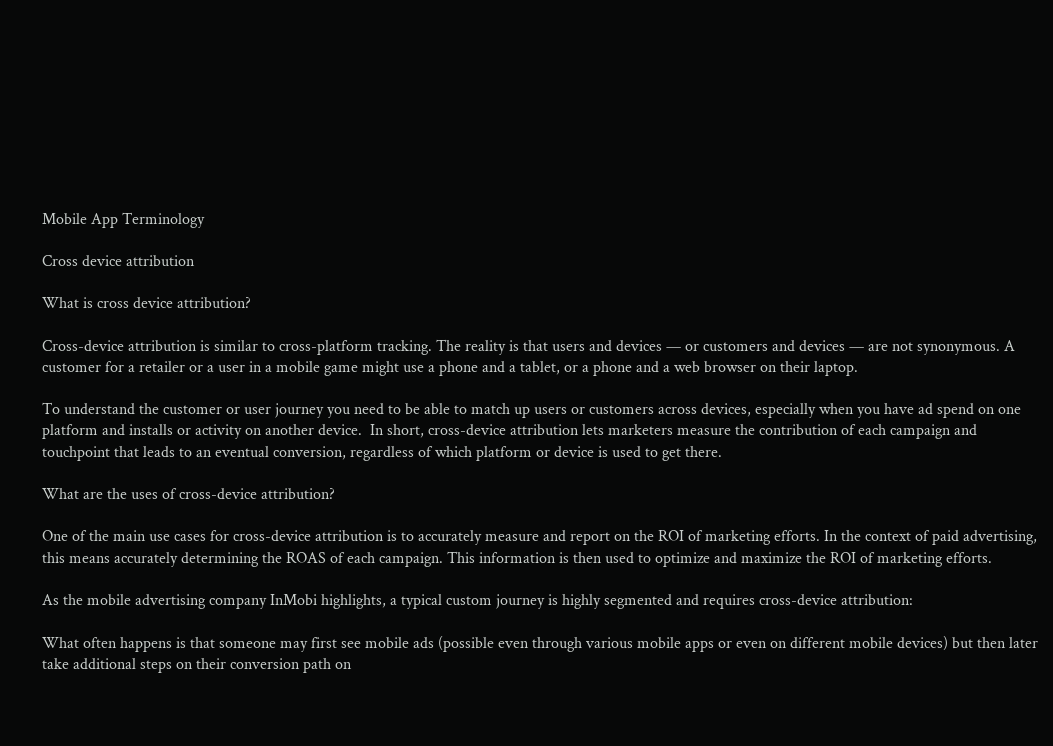Mobile App Terminology

Cross device attribution

What is cross device attribution?

Cross-device attribution is similar to cross-platform tracking. The reality is that users and devices — or customers and devices — are not synonymous. A customer for a retailer or a user in a mobile game might use a phone and a tablet, or a phone and a web browser on their laptop.

To understand the customer or user journey you need to be able to match up users or customers across devices, especially when you have ad spend on one platform and installs or activity on another device.  In short, cross-device attribution lets marketers measure the contribution of each campaign and touchpoint that leads to an eventual conversion, regardless of which platform or device is used to get there.

What are the uses of cross-device attribution?

One of the main use cases for cross-device attribution is to accurately measure and report on the ROI of marketing efforts. In the context of paid advertising, this means accurately determining the ROAS of each campaign. This information is then used to optimize and maximize the ROI of marketing efforts.

As the mobile advertising company InMobi highlights, a typical custom journey is highly segmented and requires cross-device attribution:

What often happens is that someone may first see mobile ads (possible even through various mobile apps or even on different mobile devices) but then later take additional steps on their conversion path on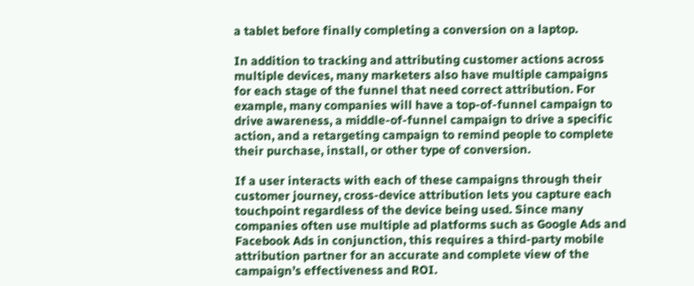a tablet before finally completing a conversion on a laptop.

In addition to tracking and attributing customer actions across multiple devices, many marketers also have multiple campaigns for each stage of the funnel that need correct attribution. For example, many companies will have a top-of-funnel campaign to drive awareness, a middle-of-funnel campaign to drive a specific action, and a retargeting campaign to remind people to complete their purchase, install, or other type of conversion.

If a user interacts with each of these campaigns through their customer journey, cross-device attribution lets you capture each touchpoint regardless of the device being used. Since many companies often use multiple ad platforms such as Google Ads and Facebook Ads in conjunction, this requires a third-party mobile attribution partner for an accurate and complete view of the campaign’s effectiveness and ROI.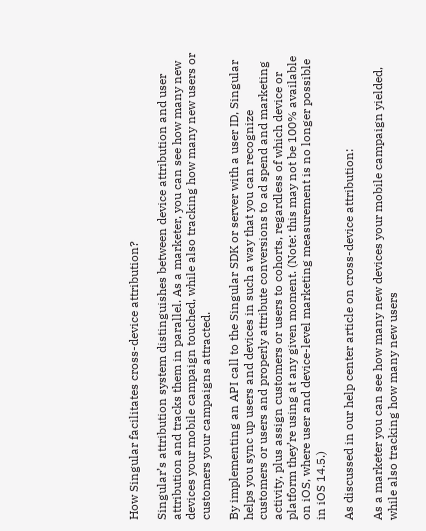How Singular facilitates cross-device attribution?

Singular’s attribution system distinguishes between device attribution and user attribution and tracks them in parallel. As a marketer, you can see how many new devices your mobile campaign touched, while also tracking how many new users or customers your campaigns attracted.

By implementing an API call to the Singular SDK or server with a user ID, Singular helps you sync up users and devices in such a way that you can recognize customers or users and properly attribute conversions to ad spend and marketing activity, plus assign customers or users to cohorts, regardless of which device or platform they’re using at any given moment. (Note: this may not be 100% available on iOS, where user and device-level marketing measurement is no longer possible in iOS 14.5.)

As discussed in our help center article on cross-device attribution:

As a marketer you can see how many new devices your mobile campaign yielded, while also tracking how many new users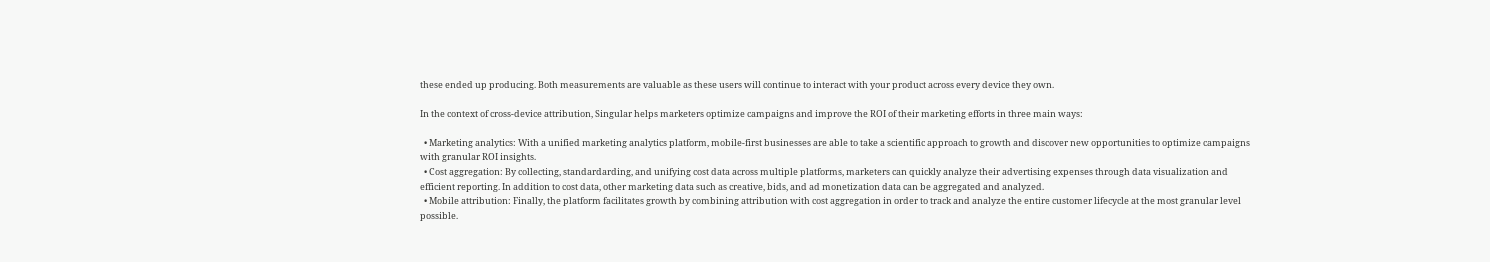these ended up producing. Both measurements are valuable as these users will continue to interact with your product across every device they own.

In the context of cross-device attribution, Singular helps marketers optimize campaigns and improve the ROI of their marketing efforts in three main ways:

  • Marketing analytics: With a unified marketing analytics platform, mobile-first businesses are able to take a scientific approach to growth and discover new opportunities to optimize campaigns with granular ROI insights.
  • Cost aggregation: By collecting, standardarding, and unifying cost data across multiple platforms, marketers can quickly analyze their advertising expenses through data visualization and efficient reporting. In addition to cost data, other marketing data such as creative, bids, and ad monetization data can be aggregated and analyzed.
  • Mobile attribution: Finally, the platform facilitates growth by combining attribution with cost aggregation in order to track and analyze the entire customer lifecycle at the most granular level possible.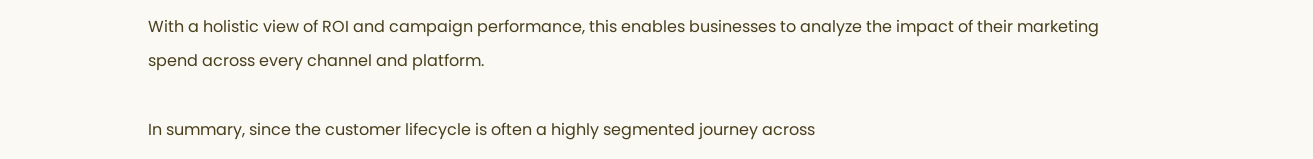With a holistic view of ROI and campaign performance, this enables businesses to analyze the impact of their marketing spend across every channel and platform.

In summary, since the customer lifecycle is often a highly segmented journey across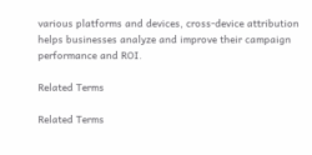various platforms and devices, cross-device attribution helps businesses analyze and improve their campaign performance and ROI.

Related Terms

Related Terms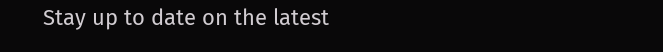Stay up to date on the latest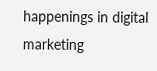happenings in digital marketing